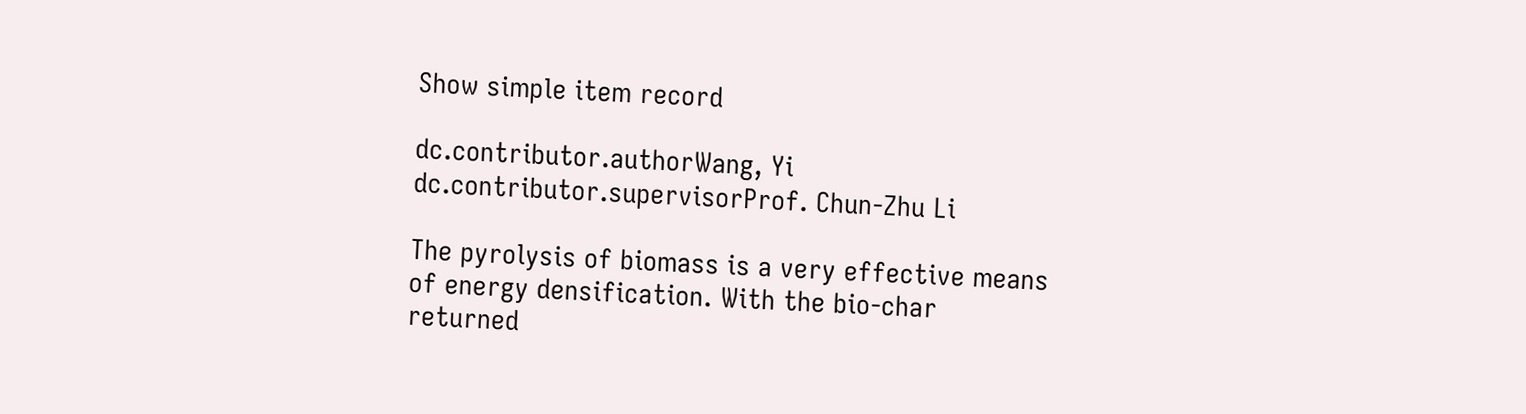Show simple item record

dc.contributor.authorWang, Yi
dc.contributor.supervisorProf. Chun-Zhu Li

The pyrolysis of biomass is a very effective means of energy densification. With the bio-char returned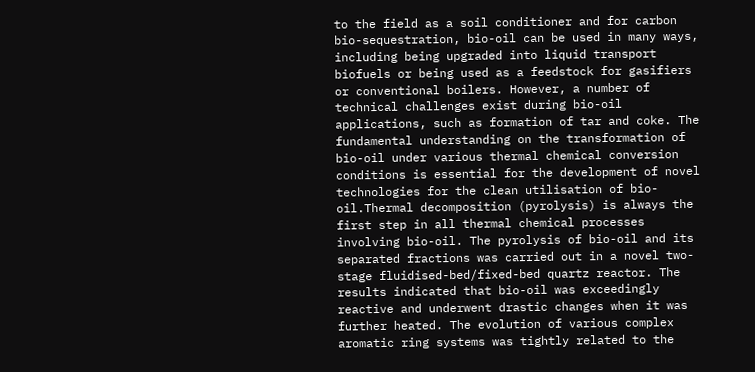to the field as a soil conditioner and for carbon bio-sequestration, bio-oil can be used in many ways, including being upgraded into liquid transport biofuels or being used as a feedstock for gasifiers or conventional boilers. However, a number of technical challenges exist during bio-oil applications, such as formation of tar and coke. The fundamental understanding on the transformation of bio-oil under various thermal chemical conversion conditions is essential for the development of novel technologies for the clean utilisation of bio-oil.Thermal decomposition (pyrolysis) is always the first step in all thermal chemical processes involving bio-oil. The pyrolysis of bio-oil and its separated fractions was carried out in a novel two-stage fluidised-bed/fixed-bed quartz reactor. The results indicated that bio-oil was exceedingly reactive and underwent drastic changes when it was further heated. The evolution of various complex aromatic ring systems was tightly related to the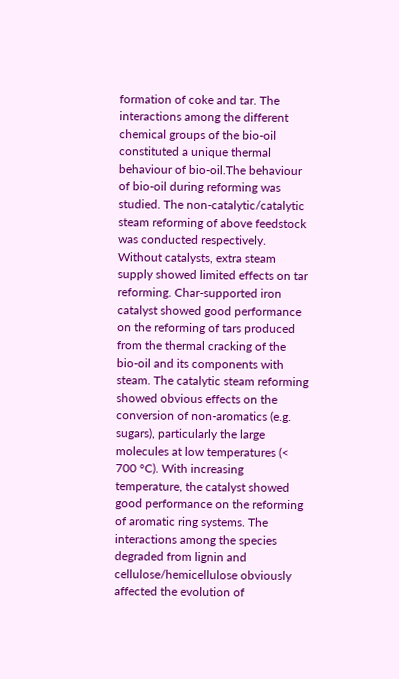formation of coke and tar. The interactions among the different chemical groups of the bio-oil constituted a unique thermal behaviour of bio-oil.The behaviour of bio-oil during reforming was studied. The non-catalytic/catalytic steam reforming of above feedstock was conducted respectively. Without catalysts, extra steam supply showed limited effects on tar reforming. Char-supported iron catalyst showed good performance on the reforming of tars produced from the thermal cracking of the bio-oil and its components with steam. The catalytic steam reforming showed obvious effects on the conversion of non-aromatics (e.g. sugars), particularly the large molecules at low temperatures (< 700 °C). With increasing temperature, the catalyst showed good performance on the reforming of aromatic ring systems. The interactions among the species degraded from lignin and cellulose/hemicellulose obviously affected the evolution of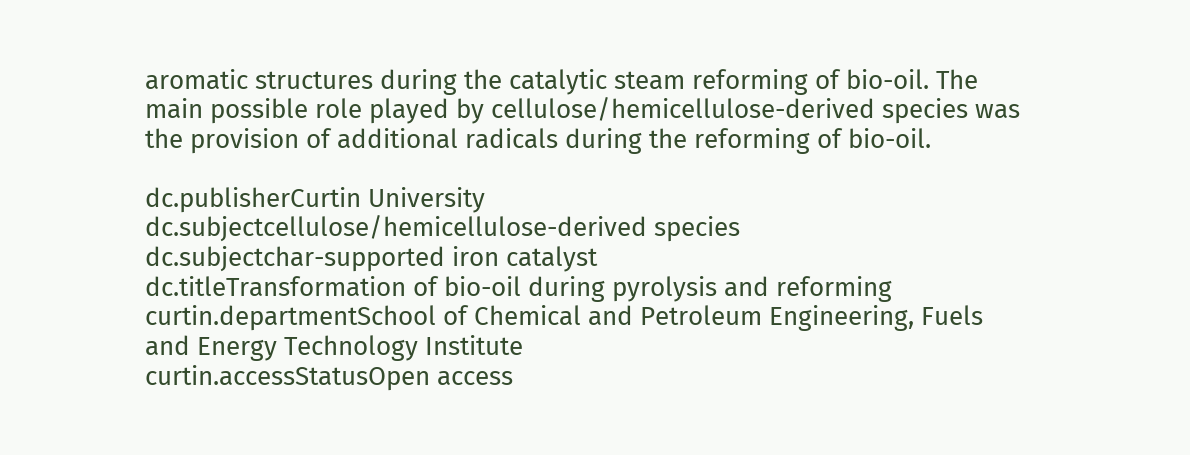aromatic structures during the catalytic steam reforming of bio-oil. The main possible role played by cellulose/hemicellulose-derived species was the provision of additional radicals during the reforming of bio-oil.

dc.publisherCurtin University
dc.subjectcellulose/hemicellulose-derived species
dc.subjectchar-supported iron catalyst
dc.titleTransformation of bio-oil during pyrolysis and reforming
curtin.departmentSchool of Chemical and Petroleum Engineering, Fuels and Energy Technology Institute
curtin.accessStatusOpen access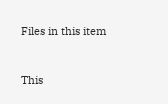Files in this item


This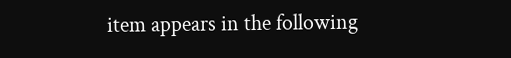item appears in the following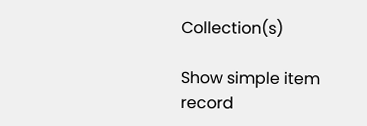Collection(s)

Show simple item record